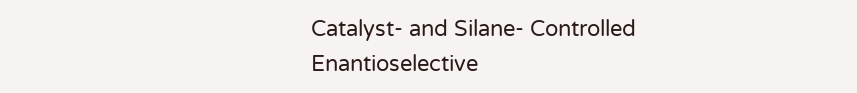Catalyst- and Silane- Controlled Enantioselective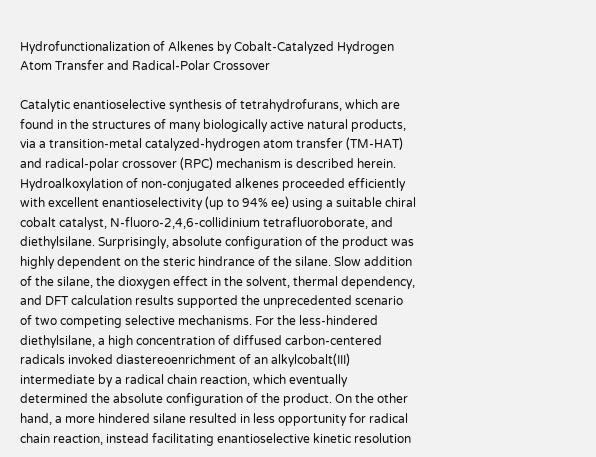Hydrofunctionalization of Alkenes by Cobalt-Catalyzed Hydrogen Atom Transfer and Radical-Polar Crossover

Catalytic enantioselective synthesis of tetrahydrofurans, which are found in the structures of many biologically active natural products, via a transition-metal catalyzed-hydrogen atom transfer (TM-HAT) and radical-polar crossover (RPC) mechanism is described herein. Hydroalkoxylation of non-conjugated alkenes proceeded efficiently with excellent enantioselectivity (up to 94% ee) using a suitable chiral cobalt catalyst, N-fluoro-2,4,6-collidinium tetrafluoroborate, and diethylsilane. Surprisingly, absolute configuration of the product was highly dependent on the steric hindrance of the silane. Slow addition of the silane, the dioxygen effect in the solvent, thermal dependency, and DFT calculation results supported the unprecedented scenario of two competing selective mechanisms. For the less-hindered diethylsilane, a high concentration of diffused carbon-centered radicals invoked diastereoenrichment of an alkylcobalt(III) intermediate by a radical chain reaction, which eventually determined the absolute configuration of the product. On the other hand, a more hindered silane resulted in less opportunity for radical chain reaction, instead facilitating enantioselective kinetic resolution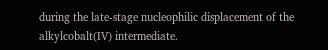during the late-stage nucleophilic displacement of the alkylcobalt(IV) intermediate.